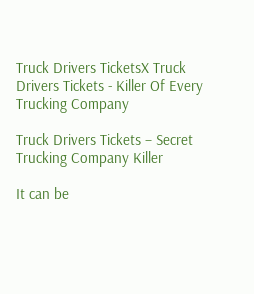Truck Drivers TicketsX Truck Drivers Tickets - Killer Of Every Trucking Company

Truck Drivers Tickets – Secret Trucking Company Killer

It can be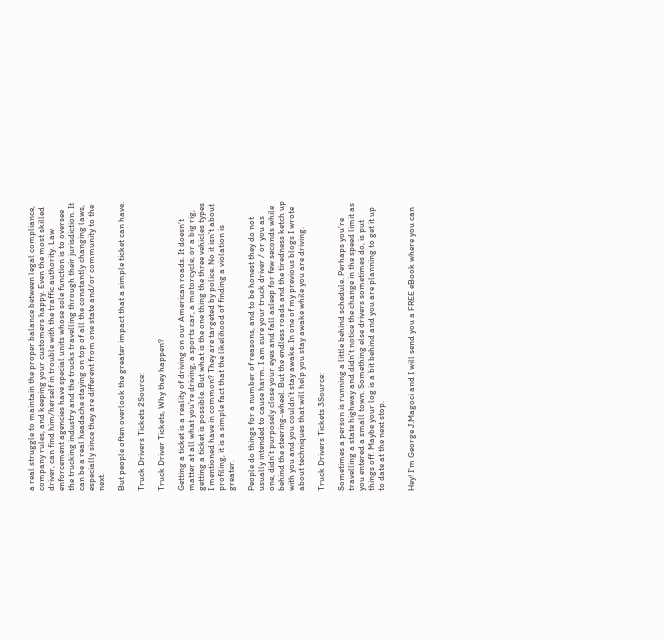a real struggle to maintain the proper balance between legal compliance, company rules, and keeping your customers happy. Even the most skilled driver, can find him/herself in trouble with the traffic authority. Law enforcement agencies have special units whose sole function is to oversee the trucking industry and the trucks travelling through their jurisdiction. It can be a real headache staying on top of all the constantly changing laws, especially since they are different from one state and/or community to the next.

But people often overlook the greater impact that a simple ticket can have.

Truck Drivers Tickets 2Source:

Truck Driver Tickets, Why they happen?

Getting a ticket is a reality of driving on our American roads. It doesn’t matter at all what you’re driving, a sports car, a motorcycle, or a big rig, getting a ticket is possible. But what is the one thing the three vehicles types I mentioned have in common? They are targeted by police. No it isn’t about profiling, it is a simple fact that the likelihood of finding a violation is greater.

People do things for a number of reasons, and to be honest they do not usually intended to cause harm. I am sure your truck driver / or you as one, didn’t purposely close your eyes and fall asleep for few seconds while behind the steering-wheel. But the endless roads and the tiredness ketch up with you and you couldn’t stay awake. In one of my previous blogs I wrote about techniques that will help you stay awake while you are driving.

Truck Drivers Tickets 3Source:

Sometimes a person is running a little behind schedule. Perhaps you’re travelling a state highway and didn’t notice the change in the speed limit as you entered a small town. Something else drivers sometimes do, is put things off. Maybe your log is a bit behind and you are planning to get it up to date at the next stop.


Hey! I'm George J.Magoci and I will send you a FREE eBook where you can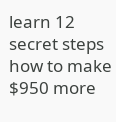learn 12 secret steps how to make $950 more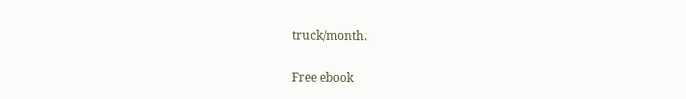truck/month.

Free ebook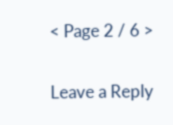< Page 2 / 6 >

Leave a Reply